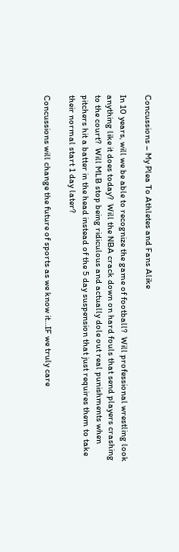Concussions – My Plea To Athletes and Fans Alike

In 10 years, will we be able to recognize the game of football?  Will professional wrestling look anything like it does today?  Will the NBA crack down on hard fouls that send players crashing to the court?  Will MLB stop being ridiculous and actually dole out real punishments when pitchers hit a batter in the head instead of the 5 day suspension that just requires them to take their normal start 1 day later?

Concussions will change the future of sports as we know it…IF we truly care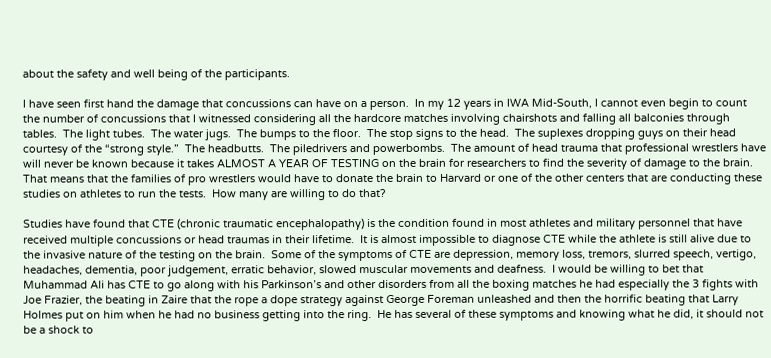about the safety and well being of the participants.

I have seen first hand the damage that concussions can have on a person.  In my 12 years in IWA Mid-South, I cannot even begin to count the number of concussions that I witnessed considering all the hardcore matches involving chairshots and falling all balconies through tables.  The light tubes.  The water jugs.  The bumps to the floor.  The stop signs to the head.  The suplexes dropping guys on their head courtesy of the “strong style.”  The headbutts.  The piledrivers and powerbombs.  The amount of head trauma that professional wrestlers have will never be known because it takes ALMOST A YEAR OF TESTING on the brain for researchers to find the severity of damage to the brain.  That means that the families of pro wrestlers would have to donate the brain to Harvard or one of the other centers that are conducting these studies on athletes to run the tests.  How many are willing to do that?

Studies have found that CTE (chronic traumatic encephalopathy) is the condition found in most athletes and military personnel that have received multiple concussions or head traumas in their lifetime.  It is almost impossible to diagnose CTE while the athlete is still alive due to the invasive nature of the testing on the brain.  Some of the symptoms of CTE are depression, memory loss, tremors, slurred speech, vertigo, headaches, dementia, poor judgement, erratic behavior, slowed muscular movements and deafness.  I would be willing to bet that Muhammad Ali has CTE to go along with his Parkinson’s and other disorders from all the boxing matches he had especially the 3 fights with Joe Frazier, the beating in Zaire that the rope a dope strategy against George Foreman unleashed and then the horrific beating that Larry Holmes put on him when he had no business getting into the ring.  He has several of these symptoms and knowing what he did, it should not be a shock to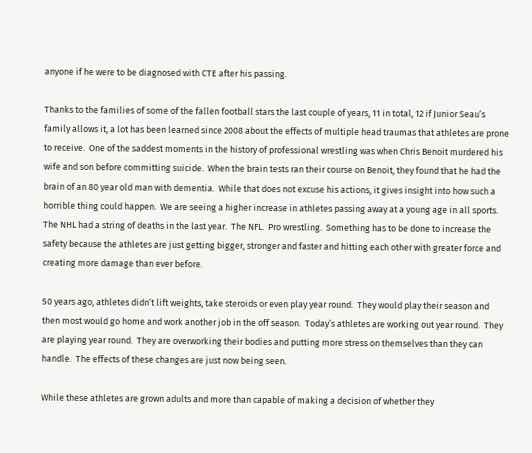anyone if he were to be diagnosed with CTE after his passing.

Thanks to the families of some of the fallen football stars the last couple of years, 11 in total, 12 if Junior Seau’s family allows it, a lot has been learned since 2008 about the effects of multiple head traumas that athletes are prone to receive.  One of the saddest moments in the history of professional wrestling was when Chris Benoit murdered his wife and son before committing suicide.  When the brain tests ran their course on Benoit, they found that he had the brain of an 80 year old man with dementia.  While that does not excuse his actions, it gives insight into how such a horrible thing could happen.  We are seeing a higher increase in athletes passing away at a young age in all sports.  The NHL had a string of deaths in the last year.  The NFL.  Pro wrestling.  Something has to be done to increase the safety because the athletes are just getting bigger, stronger and faster and hitting each other with greater force and creating more damage than ever before.

50 years ago, athletes didn’t lift weights, take steroids or even play year round.  They would play their season and then most would go home and work another job in the off season.  Today’s athletes are working out year round.  They are playing year round.  They are overworking their bodies and putting more stress on themselves than they can handle.  The effects of these changes are just now being seen.

While these athletes are grown adults and more than capable of making a decision of whether they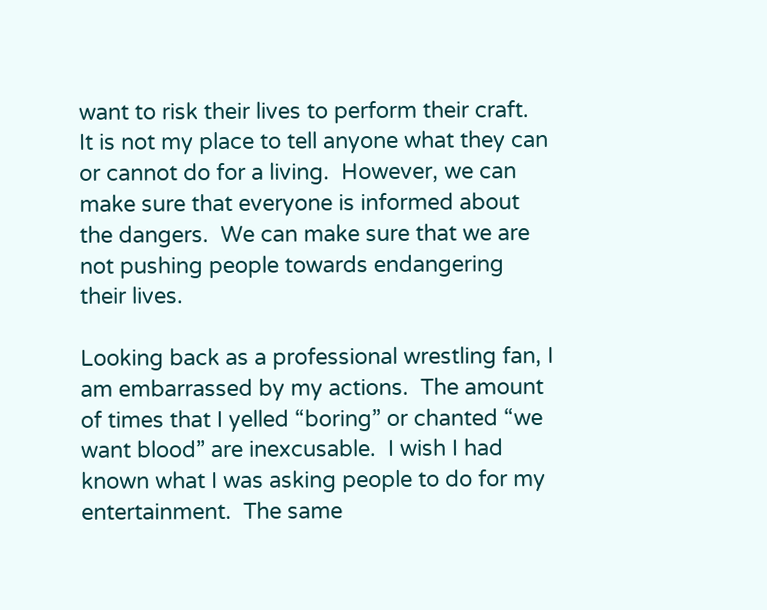want to risk their lives to perform their craft.  It is not my place to tell anyone what they can or cannot do for a living.  However, we can make sure that everyone is informed about the dangers.  We can make sure that we are not pushing people towards endangering their lives.

Looking back as a professional wrestling fan, I am embarrassed by my actions.  The amount of times that I yelled “boring” or chanted “we want blood” are inexcusable.  I wish I had known what I was asking people to do for my entertainment.  The same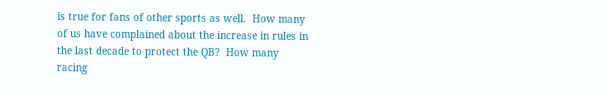is true for fans of other sports as well.  How many of us have complained about the increase in rules in the last decade to protect the QB?  How many racing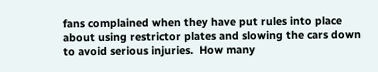fans complained when they have put rules into place about using restrictor plates and slowing the cars down to avoid serious injuries.  How many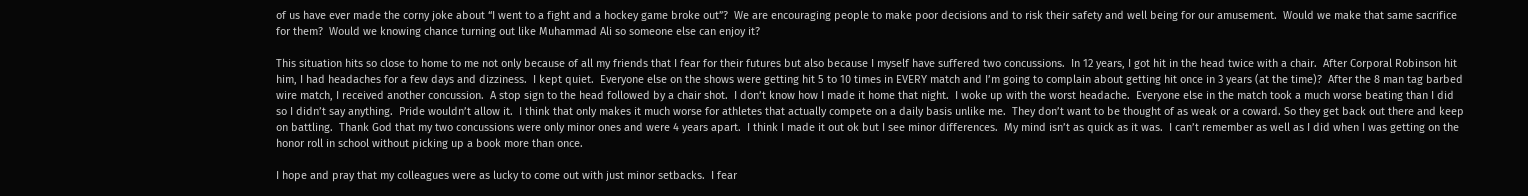of us have ever made the corny joke about “I went to a fight and a hockey game broke out”?  We are encouraging people to make poor decisions and to risk their safety and well being for our amusement.  Would we make that same sacrifice for them?  Would we knowing chance turning out like Muhammad Ali so someone else can enjoy it?

This situation hits so close to home to me not only because of all my friends that I fear for their futures but also because I myself have suffered two concussions.  In 12 years, I got hit in the head twice with a chair.  After Corporal Robinson hit him, I had headaches for a few days and dizziness.  I kept quiet.  Everyone else on the shows were getting hit 5 to 10 times in EVERY match and I’m going to complain about getting hit once in 3 years (at the time)?  After the 8 man tag barbed wire match, I received another concussion.  A stop sign to the head followed by a chair shot.  I don’t know how I made it home that night.  I woke up with the worst headache.  Everyone else in the match took a much worse beating than I did so I didn’t say anything.  Pride wouldn’t allow it.  I think that only makes it much worse for athletes that actually compete on a daily basis unlike me.  They don’t want to be thought of as weak or a coward. So they get back out there and keep on battling.  Thank God that my two concussions were only minor ones and were 4 years apart.  I think I made it out ok but I see minor differences.  My mind isn’t as quick as it was.  I can’t remember as well as I did when I was getting on the honor roll in school without picking up a book more than once.

I hope and pray that my colleagues were as lucky to come out with just minor setbacks.  I fear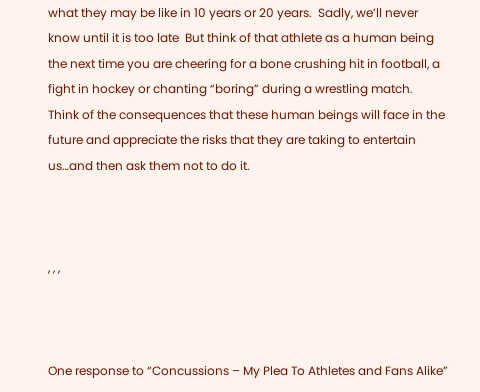what they may be like in 10 years or 20 years.  Sadly, we’ll never know until it is too late  But think of that athlete as a human being the next time you are cheering for a bone crushing hit in football, a fight in hockey or chanting “boring” during a wrestling match.  Think of the consequences that these human beings will face in the future and appreciate the risks that they are taking to entertain us…and then ask them not to do it.



, , ,



One response to “Concussions – My Plea To Athletes and Fans Alike”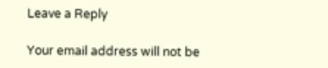Leave a Reply

Your email address will not be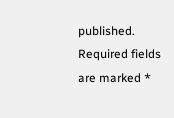published. Required fields are marked *